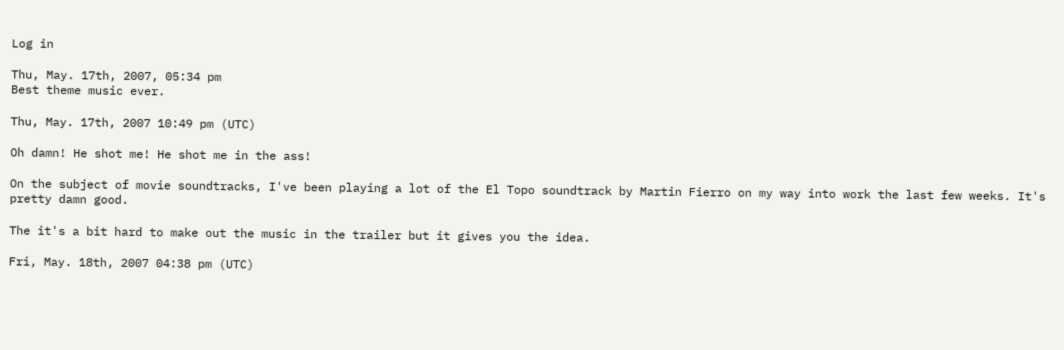Log in

Thu, May. 17th, 2007, 05:34 pm
Best theme music ever.

Thu, May. 17th, 2007 10:49 pm (UTC)

Oh damn! He shot me! He shot me in the ass!

On the subject of movie soundtracks, I've been playing a lot of the El Topo soundtrack by Martin Fierro on my way into work the last few weeks. It's pretty damn good.

The it's a bit hard to make out the music in the trailer but it gives you the idea.

Fri, May. 18th, 2007 04:38 pm (UTC)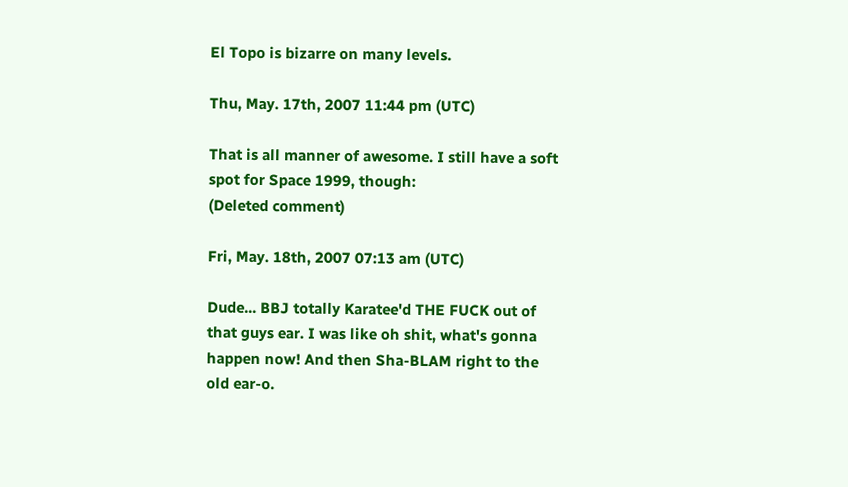El Topo is bizarre on many levels.

Thu, May. 17th, 2007 11:44 pm (UTC)

That is all manner of awesome. I still have a soft spot for Space 1999, though:
(Deleted comment)

Fri, May. 18th, 2007 07:13 am (UTC)

Dude... BBJ totally Karatee'd THE FUCK out of that guys ear. I was like oh shit, what's gonna happen now! And then Sha-BLAM right to the old ear-o.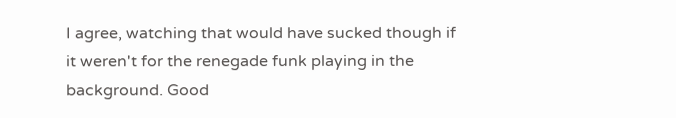I agree, watching that would have sucked though if it weren't for the renegade funk playing in the background. Good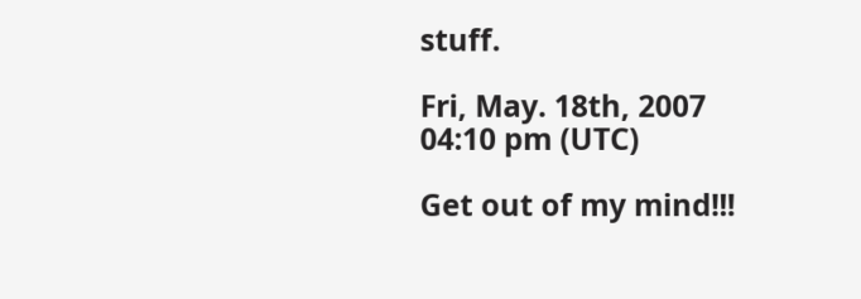stuff.

Fri, May. 18th, 2007 04:10 pm (UTC)

Get out of my mind!!!